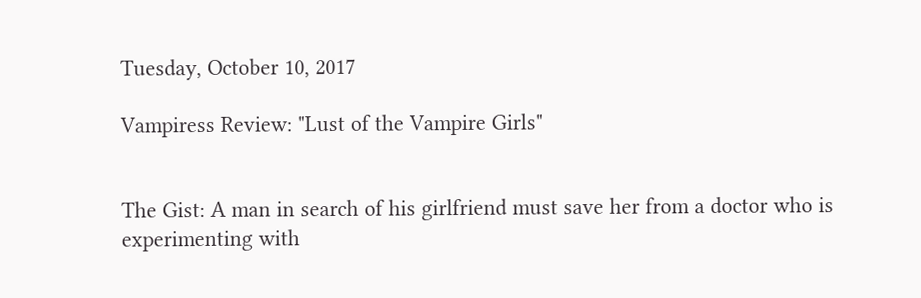Tuesday, October 10, 2017

Vampiress Review: "Lust of the Vampire Girls"


The Gist: A man in search of his girlfriend must save her from a doctor who is experimenting with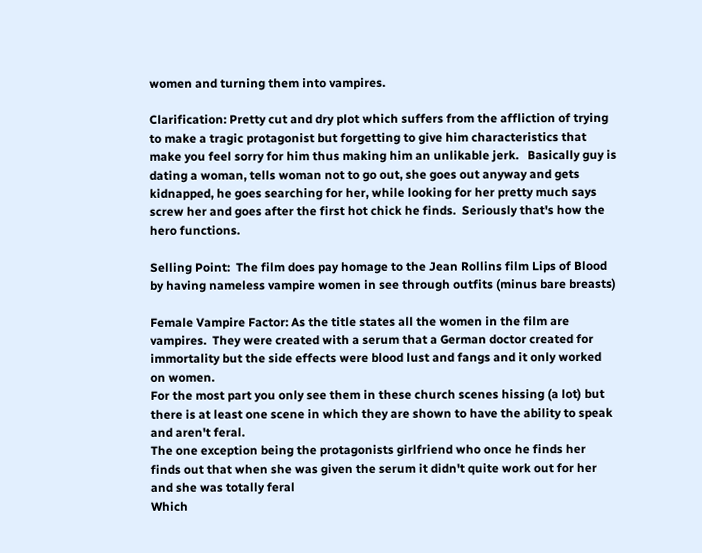women and turning them into vampires.

Clarification: Pretty cut and dry plot which suffers from the affliction of trying to make a tragic protagonist but forgetting to give him characteristics that make you feel sorry for him thus making him an unlikable jerk.   Basically guy is dating a woman, tells woman not to go out, she goes out anyway and gets kidnapped, he goes searching for her, while looking for her pretty much says screw her and goes after the first hot chick he finds.  Seriously that's how the hero functions.

Selling Point:  The film does pay homage to the Jean Rollins film Lips of Blood by having nameless vampire women in see through outfits (minus bare breasts)

Female Vampire Factor: As the title states all the women in the film are vampires.  They were created with a serum that a German doctor created for immortality but the side effects were blood lust and fangs and it only worked on women.
For the most part you only see them in these church scenes hissing (a lot) but there is at least one scene in which they are shown to have the ability to speak and aren't feral.
The one exception being the protagonists girlfriend who once he finds her finds out that when she was given the serum it didn't quite work out for her and she was totally feral
Which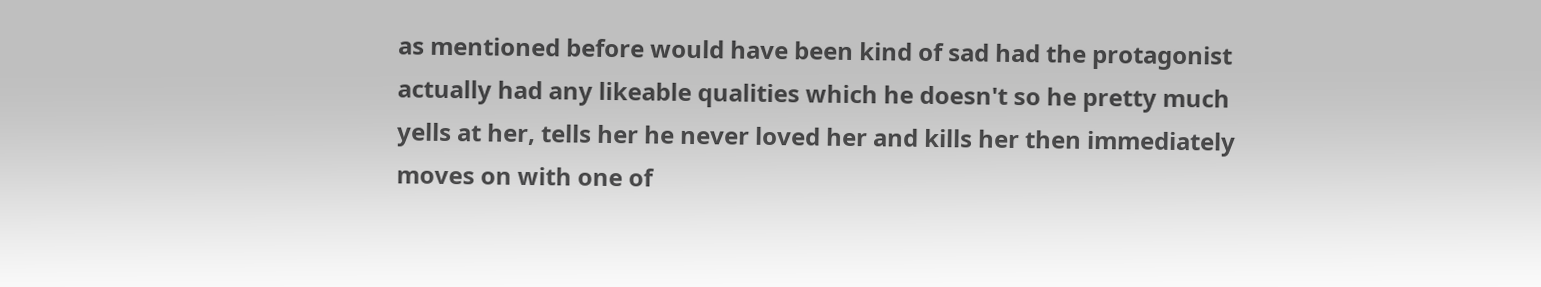as mentioned before would have been kind of sad had the protagonist actually had any likeable qualities which he doesn't so he pretty much yells at her, tells her he never loved her and kills her then immediately moves on with one of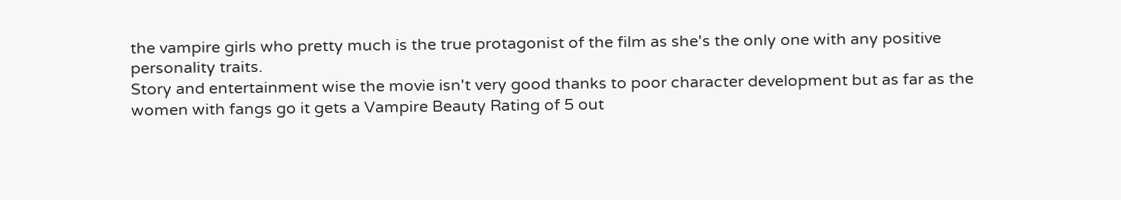the vampire girls who pretty much is the true protagonist of the film as she's the only one with any positive personality traits.
Story and entertainment wise the movie isn't very good thanks to poor character development but as far as the women with fangs go it gets a Vampire Beauty Rating of 5 out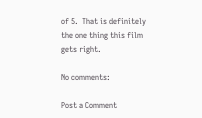of 5.  That is definitely the one thing this film gets right.

No comments:

Post a Comment